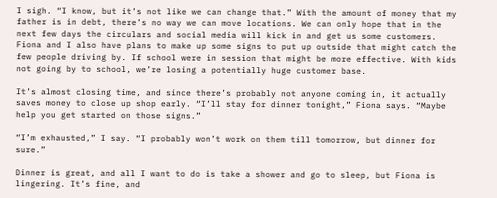I sigh. “I know, but it’s not like we can change that.” With the amount of money that my father is in debt, there’s no way we can move locations. We can only hope that in the next few days the circulars and social media will kick in and get us some customers. Fiona and I also have plans to make up some signs to put up outside that might catch the few people driving by. If school were in session that might be more effective. With kids not going by to school, we’re losing a potentially huge customer base.

It’s almost closing time, and since there’s probably not anyone coming in, it actually saves money to close up shop early. “I’ll stay for dinner tonight,” Fiona says. “Maybe help you get started on those signs.”

“I’m exhausted,” I say. “I probably won’t work on them till tomorrow, but dinner for sure.”

Dinner is great, and all I want to do is take a shower and go to sleep, but Fiona is lingering. It’s fine, and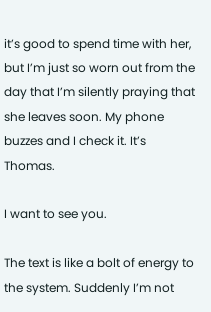it’s good to spend time with her, but I’m just so worn out from the day that I’m silently praying that she leaves soon. My phone buzzes and I check it. It’s Thomas.

I want to see you.

The text is like a bolt of energy to the system. Suddenly I’m not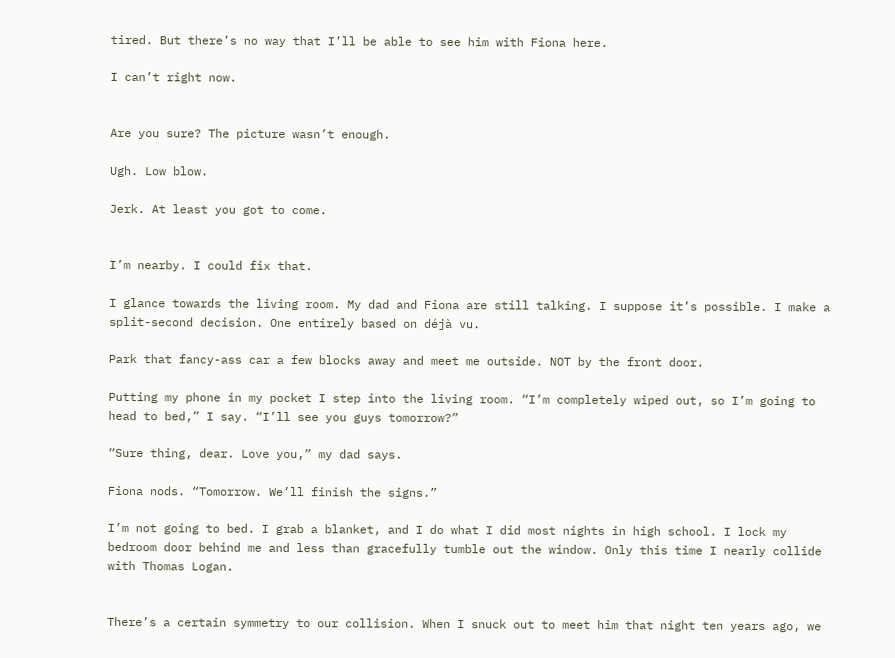tired. But there’s no way that I’ll be able to see him with Fiona here.

I can’t right now.


Are you sure? The picture wasn’t enough.

Ugh. Low blow.

Jerk. At least you got to come.


I’m nearby. I could fix that.

I glance towards the living room. My dad and Fiona are still talking. I suppose it’s possible. I make a split-second decision. One entirely based on déjà vu.

Park that fancy-ass car a few blocks away and meet me outside. NOT by the front door.

Putting my phone in my pocket I step into the living room. “I’m completely wiped out, so I’m going to head to bed,” I say. “I’ll see you guys tomorrow?”

“Sure thing, dear. Love you,” my dad says.

Fiona nods. “Tomorrow. We’ll finish the signs.”

I’m not going to bed. I grab a blanket, and I do what I did most nights in high school. I lock my bedroom door behind me and less than gracefully tumble out the window. Only this time I nearly collide with Thomas Logan.


There’s a certain symmetry to our collision. When I snuck out to meet him that night ten years ago, we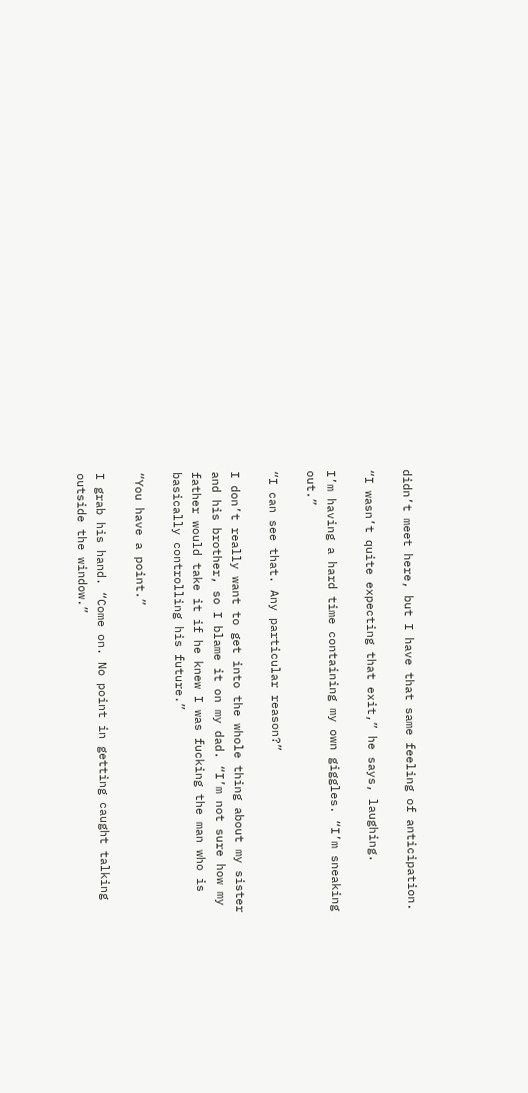didn’t meet here, but I have that same feeling of anticipation.

“I wasn’t quite expecting that exit,” he says, laughing.

I’m having a hard time containing my own giggles. “I’m sneaking out.”

“I can see that. Any particular reason?”

I don’t really want to get into the whole thing about my sister and his brother, so I blame it on my dad. “I’m not sure how my father would take it if he knew I was fucking the man who is basically controlling his future.”

“You have a point.”

I grab his hand. “Come on. No point in getting caught talking outside the window.”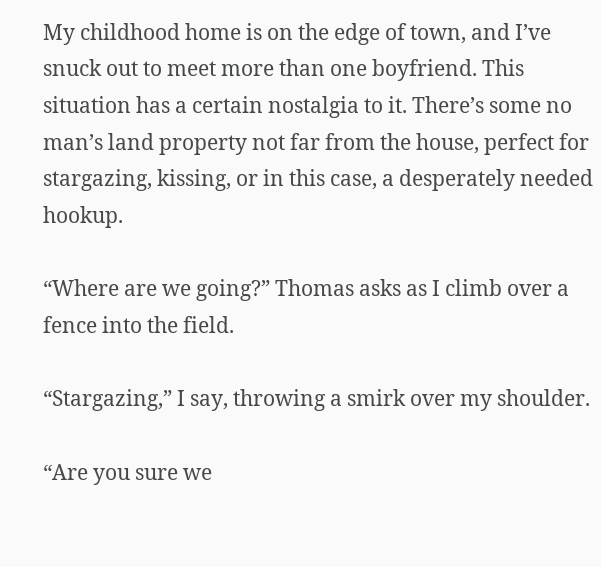My childhood home is on the edge of town, and I’ve snuck out to meet more than one boyfriend. This situation has a certain nostalgia to it. There’s some no man’s land property not far from the house, perfect for stargazing, kissing, or in this case, a desperately needed hookup.

“Where are we going?” Thomas asks as I climb over a fence into the field.

“Stargazing,” I say, throwing a smirk over my shoulder.

“Are you sure we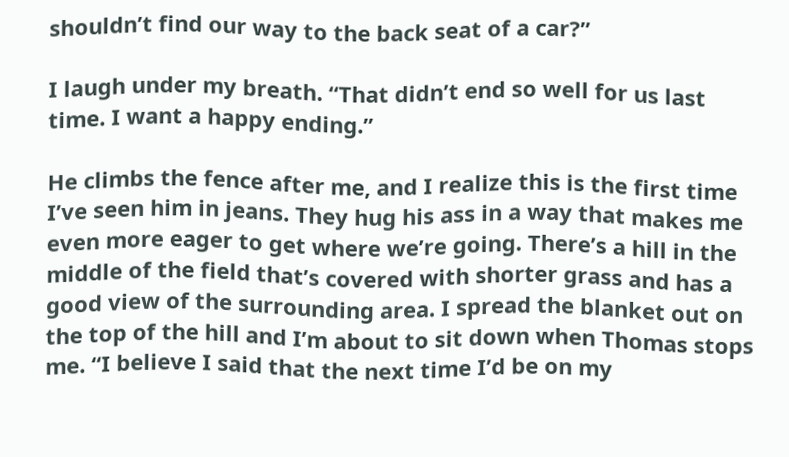shouldn’t find our way to the back seat of a car?”

I laugh under my breath. “That didn’t end so well for us last time. I want a happy ending.”

He climbs the fence after me, and I realize this is the first time I’ve seen him in jeans. They hug his ass in a way that makes me even more eager to get where we’re going. There’s a hill in the middle of the field that’s covered with shorter grass and has a good view of the surrounding area. I spread the blanket out on the top of the hill and I’m about to sit down when Thomas stops me. “I believe I said that the next time I’d be on my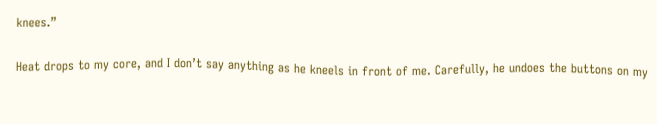knees.”

Heat drops to my core, and I don’t say anything as he kneels in front of me. Carefully, he undoes the buttons on my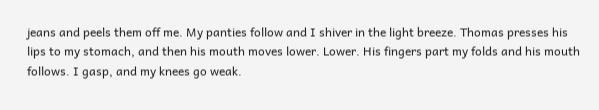jeans and peels them off me. My panties follow and I shiver in the light breeze. Thomas presses his lips to my stomach, and then his mouth moves lower. Lower. His fingers part my folds and his mouth follows. I gasp, and my knees go weak.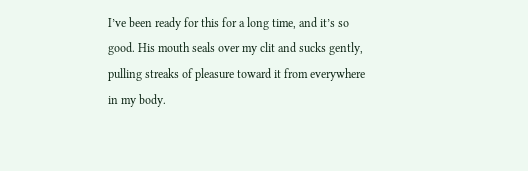I’ve been ready for this for a long time, and it’s so good. His mouth seals over my clit and sucks gently, pulling streaks of pleasure toward it from everywhere in my body.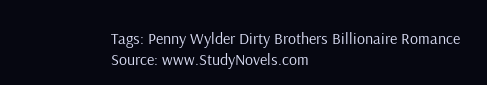Tags: Penny Wylder Dirty Brothers Billionaire Romance
Source: www.StudyNovels.com